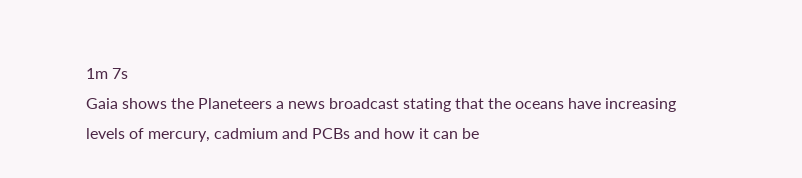1m 7s
Gaia shows the Planeteers a news broadcast stating that the oceans have increasing levels of mercury, cadmium and PCBs and how it can be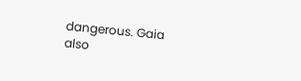dangerous. Gaia also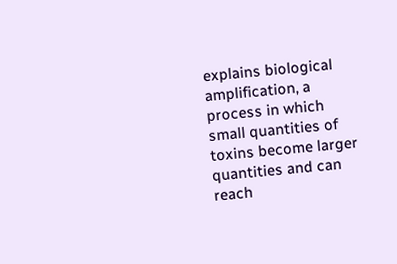explains biological amplification, a process in which small quantities of toxins become larger quantities and can reach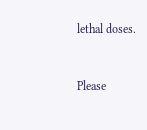lethal doses.


Please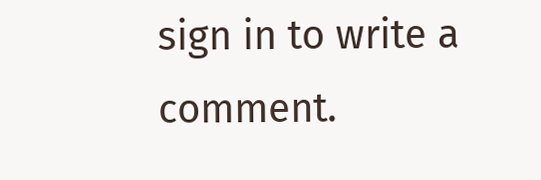sign in to write a comment.